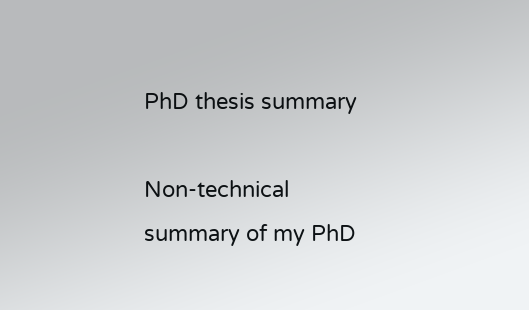PhD thesis summary

Non-technical summary of my PhD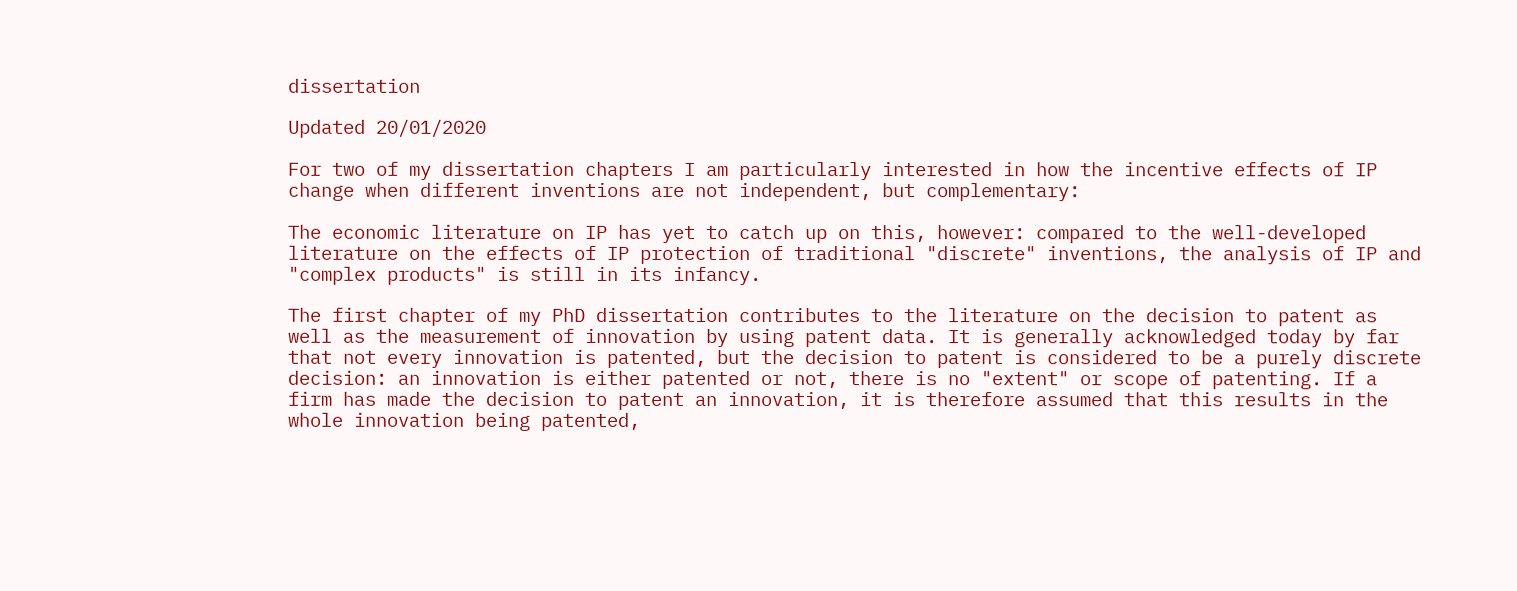dissertation

Updated 20/01/2020

For two of my dissertation chapters I am particularly interested in how the incentive effects of IP change when different inventions are not independent, but complementary:

The economic literature on IP has yet to catch up on this, however: compared to the well-developed literature on the effects of IP protection of traditional "discrete" inventions, the analysis of IP and "complex products" is still in its infancy.

The first chapter of my PhD dissertation contributes to the literature on the decision to patent as well as the measurement of innovation by using patent data. It is generally acknowledged today by far that not every innovation is patented, but the decision to patent is considered to be a purely discrete decision: an innovation is either patented or not, there is no "extent" or scope of patenting. If a firm has made the decision to patent an innovation, it is therefore assumed that this results in the whole innovation being patented,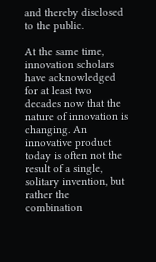and thereby disclosed to the public.

At the same time, innovation scholars have acknowledged for at least two decades now that the nature of innovation is changing. An innovative product today is often not the result of a single, solitary invention, but rather the combination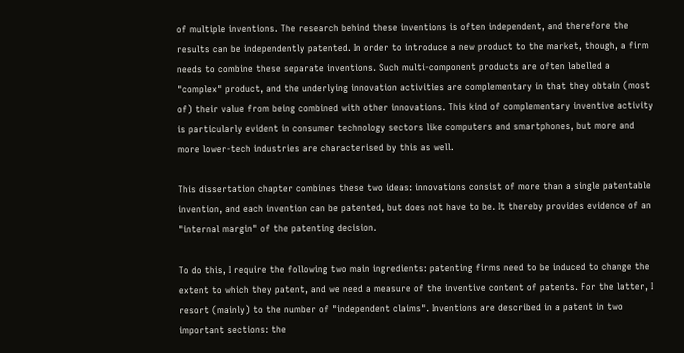of multiple inventions. The research behind these inventions is often independent, and therefore the results can be independently patented. In order to introduce a new product to the market, though, a firm needs to combine these separate inventions. Such multi-component products are often labelled a "complex" product, and the underlying innovation activities are complementary in that they obtain (most of) their value from being combined with other innovations. This kind of complementary inventive activity is particularly evident in consumer technology sectors like computers and smartphones, but more and more lower-tech industries are characterised by this as well.

This dissertation chapter combines these two ideas: innovations consist of more than a single patentable invention, and each invention can be patented, but does not have to be. It thereby provides evidence of an "internal margin" of the patenting decision.

To do this, I require the following two main ingredients: patenting firms need to be induced to change the extent to which they patent, and we need a measure of the inventive content of patents. For the latter, I resort (mainly) to the number of "independent claims". Inventions are described in a patent in two important sections: the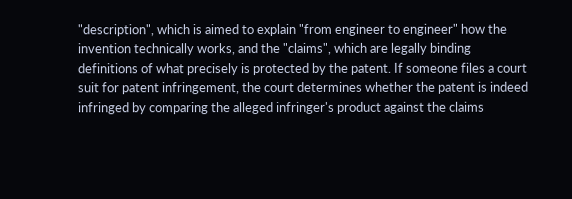"description", which is aimed to explain "from engineer to engineer" how the invention technically works, and the "claims", which are legally binding definitions of what precisely is protected by the patent. If someone files a court suit for patent infringement, the court determines whether the patent is indeed infringed by comparing the alleged infringer's product against the claims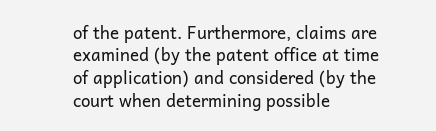of the patent. Furthermore, claims are examined (by the patent office at time of application) and considered (by the court when determining possible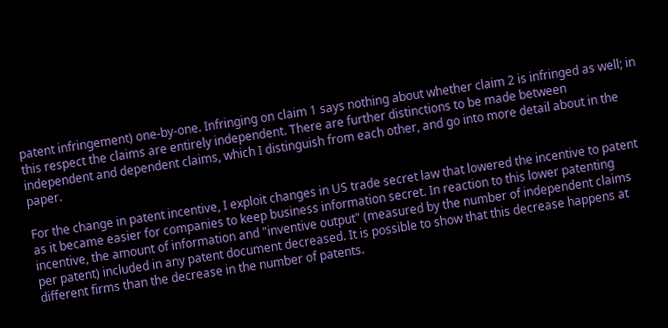patent infringement) one-by-one. Infringing on claim 1 says nothing about whether claim 2 is infringed as well; in this respect the claims are entirely independent. There are further distinctions to be made between independent and dependent claims, which I distinguish from each other, and go into more detail about in the paper.

For the change in patent incentive, I exploit changes in US trade secret law that lowered the incentive to patent as it became easier for companies to keep business information secret. In reaction to this lower patenting incentive, the amount of information and "inventive output" (measured by the number of independent claims per patent) included in any patent document decreased. It is possible to show that this decrease happens at different firms than the decrease in the number of patents.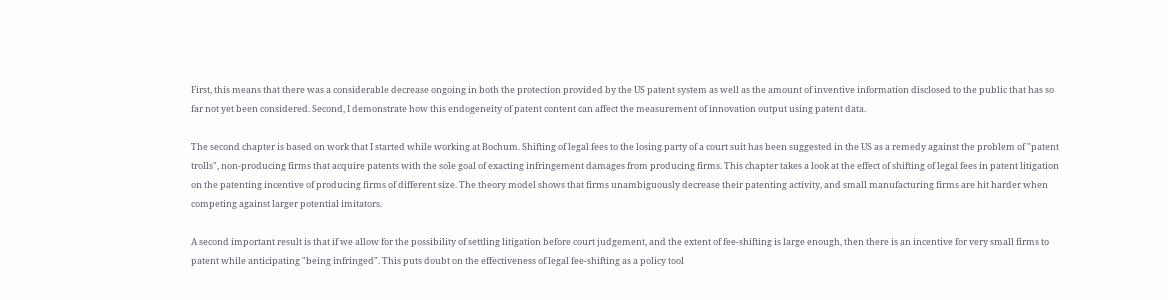First, this means that there was a considerable decrease ongoing in both the protection provided by the US patent system as well as the amount of inventive information disclosed to the public that has so far not yet been considered. Second, I demonstrate how this endogeneity of patent content can affect the measurement of innovation output using patent data.

The second chapter is based on work that I started while working at Bochum. Shifting of legal fees to the losing party of a court suit has been suggested in the US as a remedy against the problem of "patent trolls", non-producing firms that acquire patents with the sole goal of exacting infringement damages from producing firms. This chapter takes a look at the effect of shifting of legal fees in patent litigation on the patenting incentive of producing firms of different size. The theory model shows that firms unambiguously decrease their patenting activity, and small manufacturing firms are hit harder when competing against larger potential imitators.

A second important result is that if we allow for the possibility of settling litigation before court judgement, and the extent of fee-shifting is large enough, then there is an incentive for very small firms to patent while anticipating "being infringed". This puts doubt on the effectiveness of legal fee-shifting as a policy tool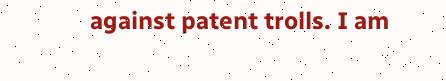against patent trolls. I am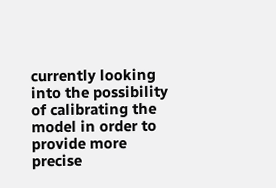currently looking into the possibility of calibrating the model in order to provide more precise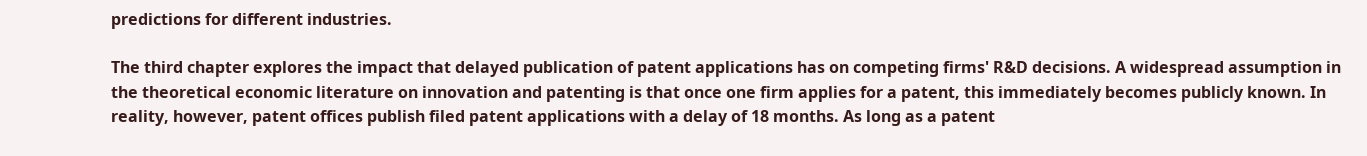predictions for different industries.

The third chapter explores the impact that delayed publication of patent applications has on competing firms' R&D decisions. A widespread assumption in the theoretical economic literature on innovation and patenting is that once one firm applies for a patent, this immediately becomes publicly known. In reality, however, patent offices publish filed patent applications with a delay of 18 months. As long as a patent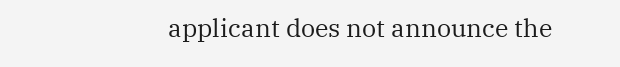applicant does not announce the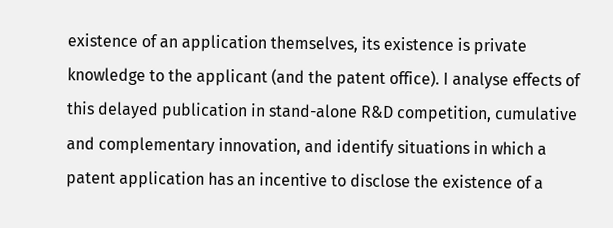existence of an application themselves, its existence is private knowledge to the applicant (and the patent office). I analyse effects of this delayed publication in stand-alone R&D competition, cumulative and complementary innovation, and identify situations in which a patent application has an incentive to disclose the existence of a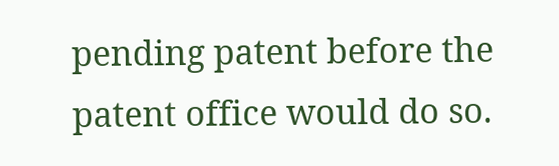pending patent before the patent office would do so.